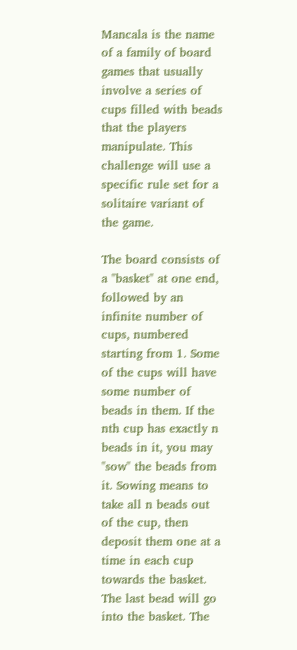Mancala is the name of a family of board games that usually involve a series of cups filled with beads that the players manipulate. This challenge will use a specific rule set for a solitaire variant of the game.

The board consists of a "basket" at one end, followed by an infinite number of cups, numbered starting from 1. Some of the cups will have some number of beads in them. If the nth cup has exactly n beads in it, you may "sow" the beads from it. Sowing means to take all n beads out of the cup, then deposit them one at a time in each cup towards the basket. The last bead will go into the basket. The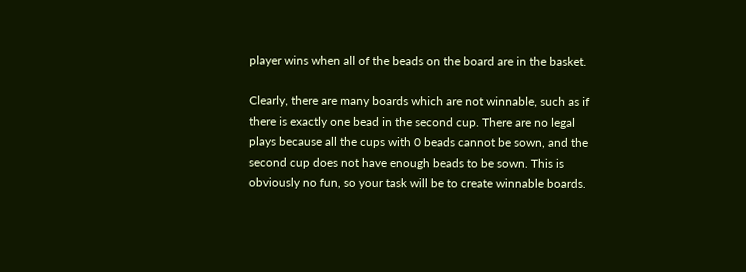player wins when all of the beads on the board are in the basket.

Clearly, there are many boards which are not winnable, such as if there is exactly one bead in the second cup. There are no legal plays because all the cups with 0 beads cannot be sown, and the second cup does not have enough beads to be sown. This is obviously no fun, so your task will be to create winnable boards.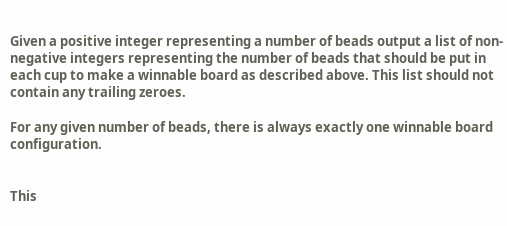Given a positive integer representing a number of beads output a list of non-negative integers representing the number of beads that should be put in each cup to make a winnable board as described above. This list should not contain any trailing zeroes.

For any given number of beads, there is always exactly one winnable board configuration.


This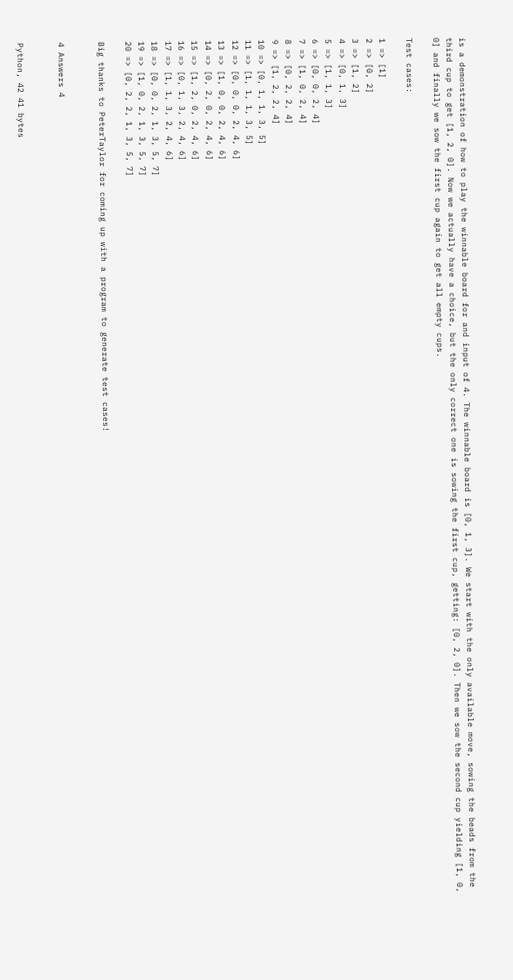is a demonstration of how to play the winnable board for and input of 4. The winnable board is [0, 1, 3]. We start with the only available move, sowing the beads from the third cup to get [1, 2, 0]. Now we actually have a choice, but the only correct one is sowing the first cup, getting: [0, 2, 0]. Then we sow the second cup yielding [1, 0, 0] and finally we sow the first cup again to get all empty cups.

Test cases:

1 => [1]
2 => [0, 2]
3 => [1, 2]
4 => [0, 1, 3]
5 => [1, 1, 3]
6 => [0, 0, 2, 4]
7 => [1, 0, 2, 4]
8 => [0, 2, 2, 4]
9 => [1, 2, 2, 4]
10 => [0, 1, 1, 3, 5]
11 => [1, 1, 1, 3, 5]
12 => [0, 0, 0, 2, 4, 6]
13 => [1, 0, 0, 2, 4, 6]
14 => [0, 2, 0, 2, 4, 6]
15 => [1, 2, 0, 2, 4, 6]
16 => [0, 1, 3, 2, 4, 6]
17 => [1, 1, 3, 2, 4, 6]
18 => [0, 0, 2, 1, 3, 5, 7]
19 => [1, 0, 2, 1, 3, 5, 7]
20 => [0, 2, 2, 1, 3, 5, 7]

Big thanks to PeterTaylor for coming up with a program to generate test cases!


4 Answers 4


Python, 42 41 bytes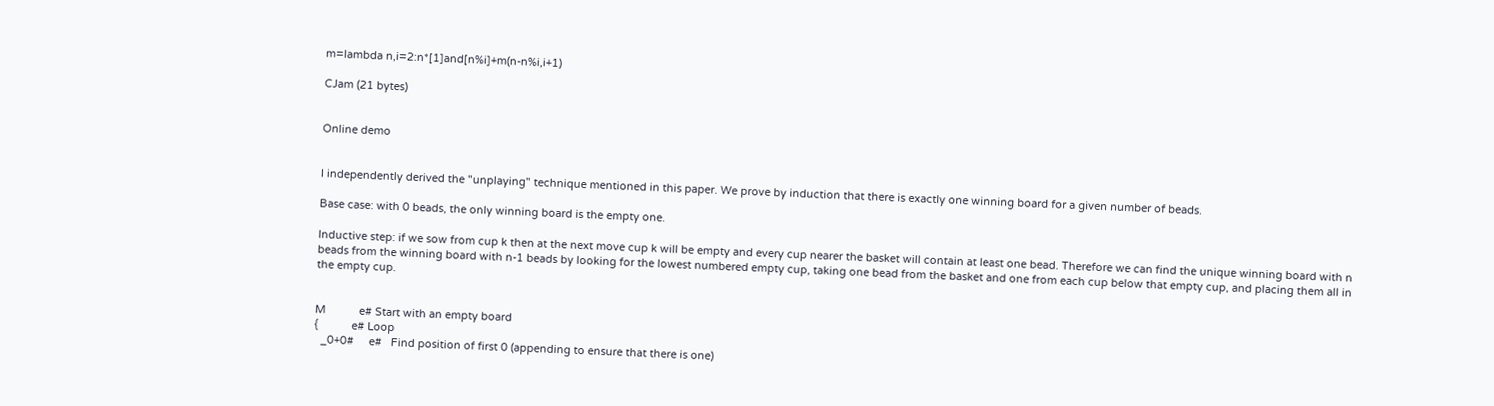m=lambda n,i=2:n*[1]and[n%i]+m(n-n%i,i+1)

CJam (21 bytes)


Online demo


I independently derived the "unplaying" technique mentioned in this paper. We prove by induction that there is exactly one winning board for a given number of beads.

Base case: with 0 beads, the only winning board is the empty one.

Inductive step: if we sow from cup k then at the next move cup k will be empty and every cup nearer the basket will contain at least one bead. Therefore we can find the unique winning board with n beads from the winning board with n-1 beads by looking for the lowest numbered empty cup, taking one bead from the basket and one from each cup below that empty cup, and placing them all in the empty cup.


M           e# Start with an empty board
{           e# Loop
  _0+0#     e#   Find position of first 0 (appending to ensure that there is one)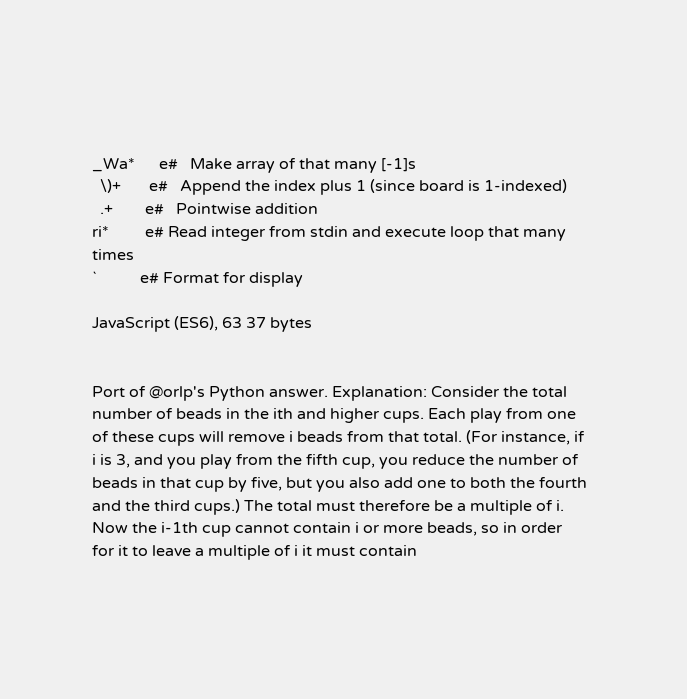_Wa*      e#   Make array of that many [-1]s
  \)+       e#   Append the index plus 1 (since board is 1-indexed)
  .+        e#   Pointwise addition
ri*         e# Read integer from stdin and execute loop that many times
`           e# Format for display

JavaScript (ES6), 63 37 bytes


Port of @orlp's Python answer. Explanation: Consider the total number of beads in the ith and higher cups. Each play from one of these cups will remove i beads from that total. (For instance, if i is 3, and you play from the fifth cup, you reduce the number of beads in that cup by five, but you also add one to both the fourth and the third cups.) The total must therefore be a multiple of i. Now the i-1th cup cannot contain i or more beads, so in order for it to leave a multiple of i it must contain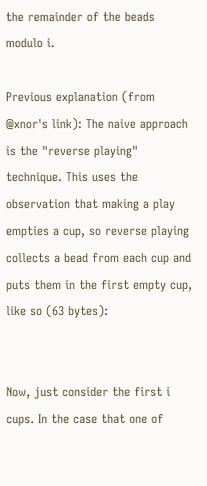the remainder of the beads modulo i.

Previous explanation (from @xnor's link): The naive approach is the "reverse playing" technique. This uses the observation that making a play empties a cup, so reverse playing collects a bead from each cup and puts them in the first empty cup, like so (63 bytes):


Now, just consider the first i cups. In the case that one of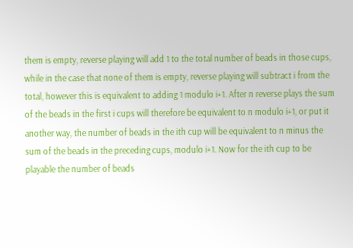them is empty, reverse playing will add 1 to the total number of beads in those cups, while in the case that none of them is empty, reverse playing will subtract i from the total, however this is equivalent to adding 1 modulo i+1. After n reverse plays the sum of the beads in the first i cups will therefore be equivalent to n modulo i+1, or put it another way, the number of beads in the ith cup will be equivalent to n minus the sum of the beads in the preceding cups, modulo i+1. Now for the ith cup to be playable the number of beads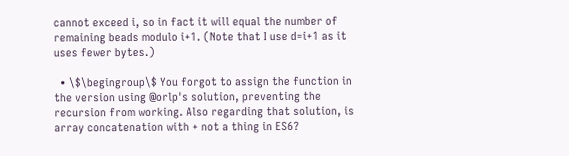cannot exceed i, so in fact it will equal the number of remaining beads modulo i+1. (Note that I use d=i+1 as it uses fewer bytes.)

  • \$\begingroup\$ You forgot to assign the function in the version using @orlp's solution, preventing the recursion from working. Also regarding that solution, is array concatenation with + not a thing in ES6?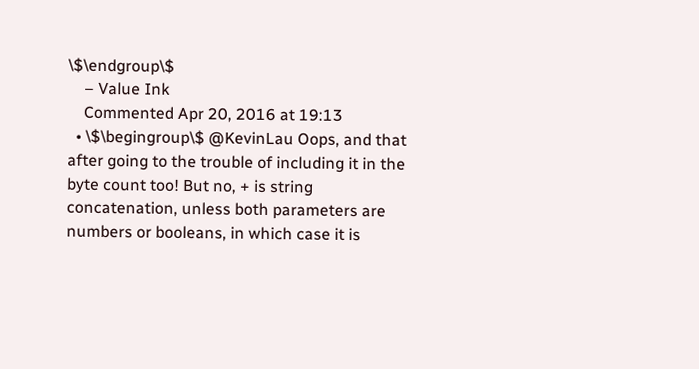\$\endgroup\$
    – Value Ink
    Commented Apr 20, 2016 at 19:13
  • \$\begingroup\$ @KevinLau Oops, and that after going to the trouble of including it in the byte count too! But no, + is string concatenation, unless both parameters are numbers or booleans, in which case it is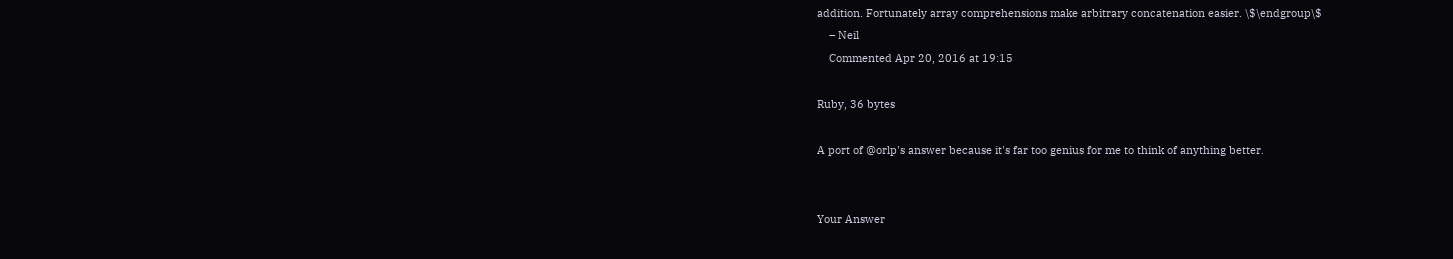addition. Fortunately array comprehensions make arbitrary concatenation easier. \$\endgroup\$
    – Neil
    Commented Apr 20, 2016 at 19:15

Ruby, 36 bytes

A port of @orlp's answer because it's far too genius for me to think of anything better.


Your Answer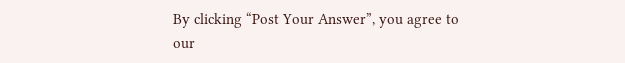By clicking “Post Your Answer”, you agree to our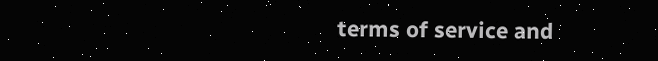terms of service and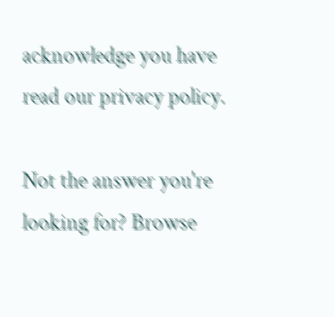acknowledge you have read our privacy policy.

Not the answer you're looking for? Browse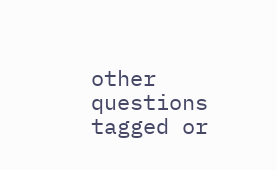other questions tagged or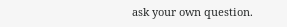ask your own question.